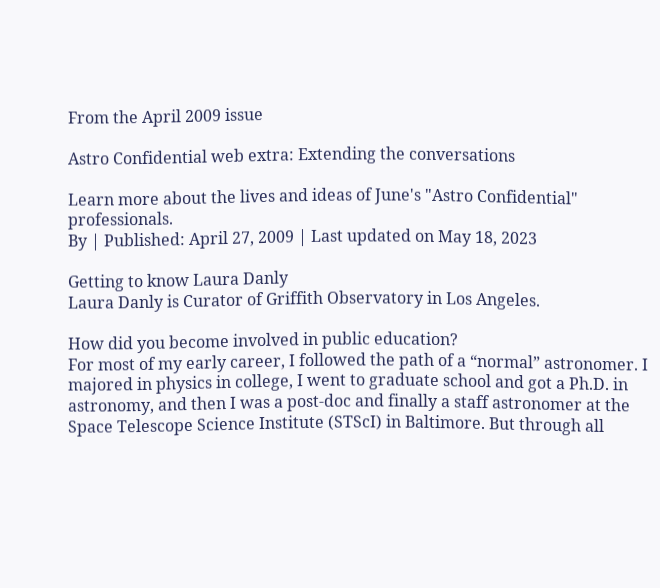From the April 2009 issue

Astro Confidential web extra: Extending the conversations

Learn more about the lives and ideas of June's "Astro Confidential" professionals.
By | Published: April 27, 2009 | Last updated on May 18, 2023

Getting to know Laura Danly
Laura Danly is Curator of Griffith Observatory in Los Angeles.

How did you become involved in public education?
For most of my early career, I followed the path of a “normal” astronomer. I majored in physics in college, I went to graduate school and got a Ph.D. in astronomy, and then I was a post-doc and finally a staff astronomer at the Space Telescope Science Institute (STScI) in Baltimore. But through all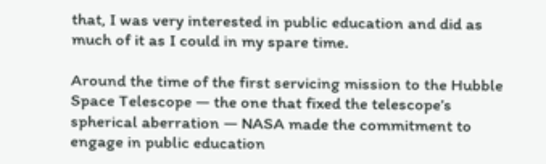that, I was very interested in public education and did as much of it as I could in my spare time.

Around the time of the first servicing mission to the Hubble Space Telescope — the one that fixed the telescope’s spherical aberration — NASA made the commitment to engage in public education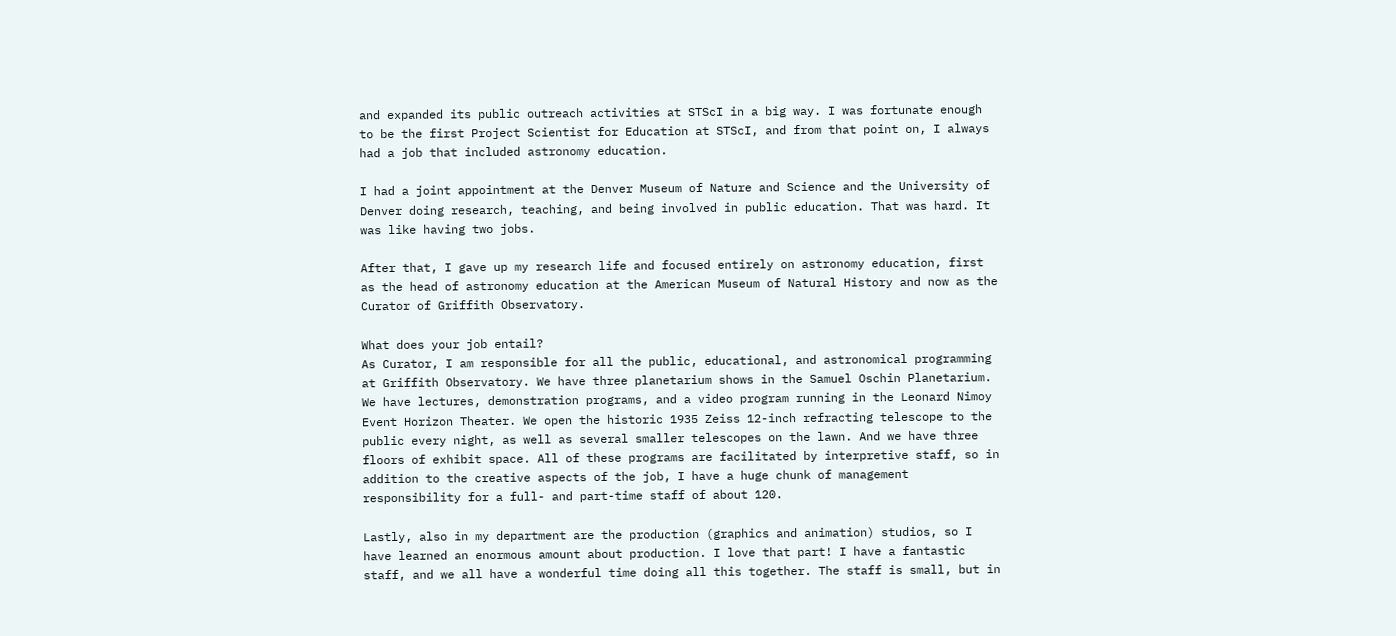and expanded its public outreach activities at STScI in a big way. I was fortunate enough to be the first Project Scientist for Education at STScI, and from that point on, I always had a job that included astronomy education.

I had a joint appointment at the Denver Museum of Nature and Science and the University of Denver doing research, teaching, and being involved in public education. That was hard. It was like having two jobs.

After that, I gave up my research life and focused entirely on astronomy education, first as the head of astronomy education at the American Museum of Natural History and now as the Curator of Griffith Observatory.

What does your job entail?
As Curator, I am responsible for all the public, educational, and astronomical programming at Griffith Observatory. We have three planetarium shows in the Samuel Oschin Planetarium. We have lectures, demonstration programs, and a video program running in the Leonard Nimoy Event Horizon Theater. We open the historic 1935 Zeiss 12-inch refracting telescope to the public every night, as well as several smaller telescopes on the lawn. And we have three floors of exhibit space. All of these programs are facilitated by interpretive staff, so in addition to the creative aspects of the job, I have a huge chunk of management responsibility for a full- and part-time staff of about 120.

Lastly, also in my department are the production (graphics and animation) studios, so I have learned an enormous amount about production. I love that part! I have a fantastic staff, and we all have a wonderful time doing all this together. The staff is small, but in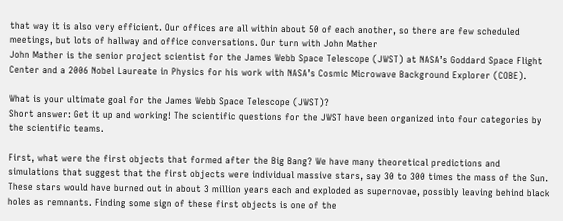that way it is also very efficient. Our offices are all within about 50 of each another, so there are few scheduled meetings, but lots of hallway and office conversations. Our turn with John Mather
John Mather is the senior project scientist for the James Webb Space Telescope (JWST) at NASA’s Goddard Space Flight Center and a 2006 Nobel Laureate in Physics for his work with NASA’s Cosmic Microwave Background Explorer (COBE).

What is your ultimate goal for the James Webb Space Telescope (JWST)?
Short answer: Get it up and working! The scientific questions for the JWST have been organized into four categories by the scientific teams.

First, what were the first objects that formed after the Big Bang? We have many theoretical predictions and simulations that suggest that the first objects were individual massive stars, say 30 to 300 times the mass of the Sun. These stars would have burned out in about 3 million years each and exploded as supernovae, possibly leaving behind black holes as remnants. Finding some sign of these first objects is one of the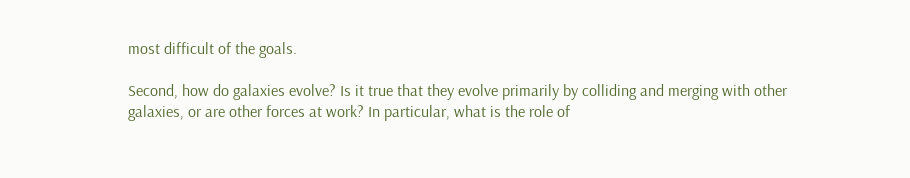most difficult of the goals.

Second, how do galaxies evolve? Is it true that they evolve primarily by colliding and merging with other galaxies, or are other forces at work? In particular, what is the role of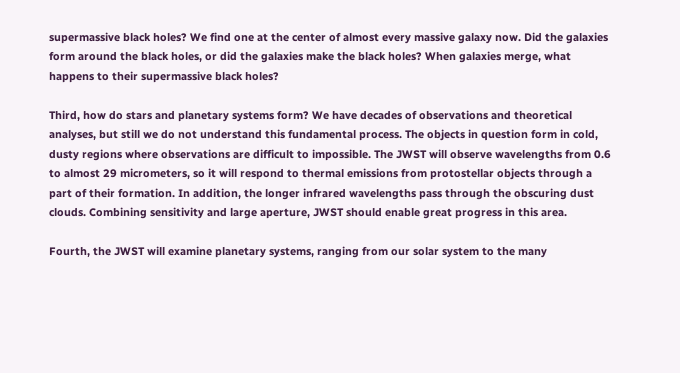supermassive black holes? We find one at the center of almost every massive galaxy now. Did the galaxies form around the black holes, or did the galaxies make the black holes? When galaxies merge, what happens to their supermassive black holes?

Third, how do stars and planetary systems form? We have decades of observations and theoretical analyses, but still we do not understand this fundamental process. The objects in question form in cold, dusty regions where observations are difficult to impossible. The JWST will observe wavelengths from 0.6 to almost 29 micrometers, so it will respond to thermal emissions from protostellar objects through a part of their formation. In addition, the longer infrared wavelengths pass through the obscuring dust clouds. Combining sensitivity and large aperture, JWST should enable great progress in this area.

Fourth, the JWST will examine planetary systems, ranging from our solar system to the many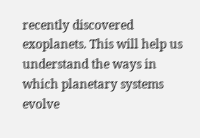recently discovered exoplanets. This will help us understand the ways in which planetary systems evolve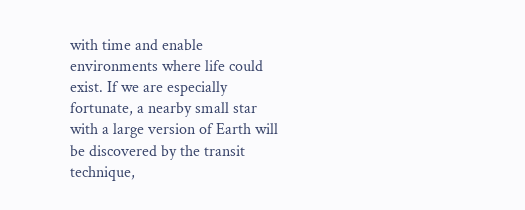with time and enable environments where life could exist. If we are especially fortunate, a nearby small star with a large version of Earth will be discovered by the transit technique,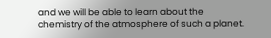and we will be able to learn about the chemistry of the atmosphere of such a planet.